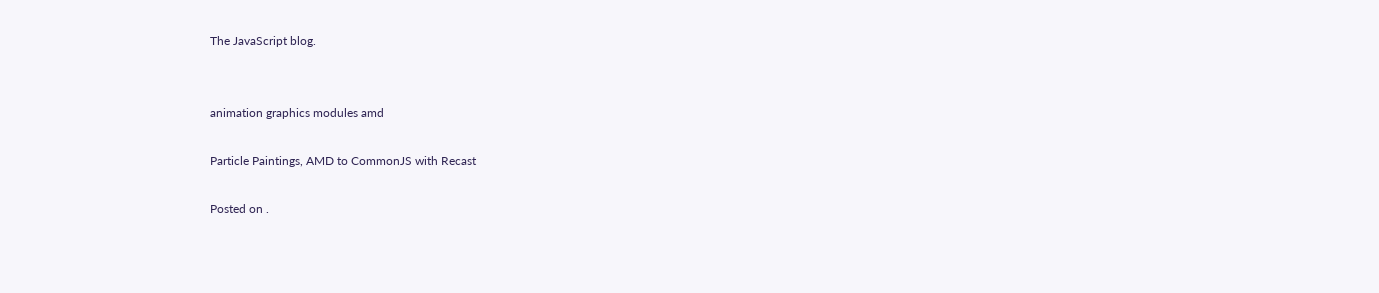The JavaScript blog.


animation graphics modules amd

Particle Paintings, AMD to CommonJS with Recast

Posted on .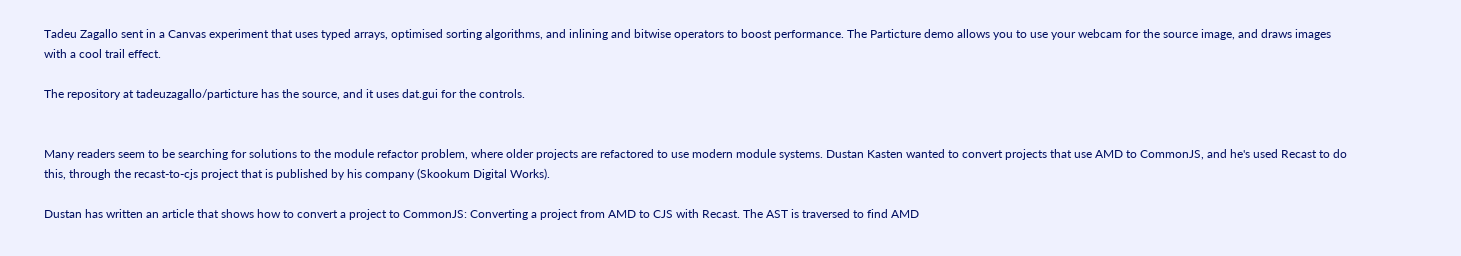Tadeu Zagallo sent in a Canvas experiment that uses typed arrays, optimised sorting algorithms, and inlining and bitwise operators to boost performance. The Particture demo allows you to use your webcam for the source image, and draws images with a cool trail effect.

The repository at tadeuzagallo/particture has the source, and it uses dat.gui for the controls.


Many readers seem to be searching for solutions to the module refactor problem, where older projects are refactored to use modern module systems. Dustan Kasten wanted to convert projects that use AMD to CommonJS, and he's used Recast to do this, through the recast-to-cjs project that is published by his company (Skookum Digital Works).

Dustan has written an article that shows how to convert a project to CommonJS: Converting a project from AMD to CJS with Recast. The AST is traversed to find AMD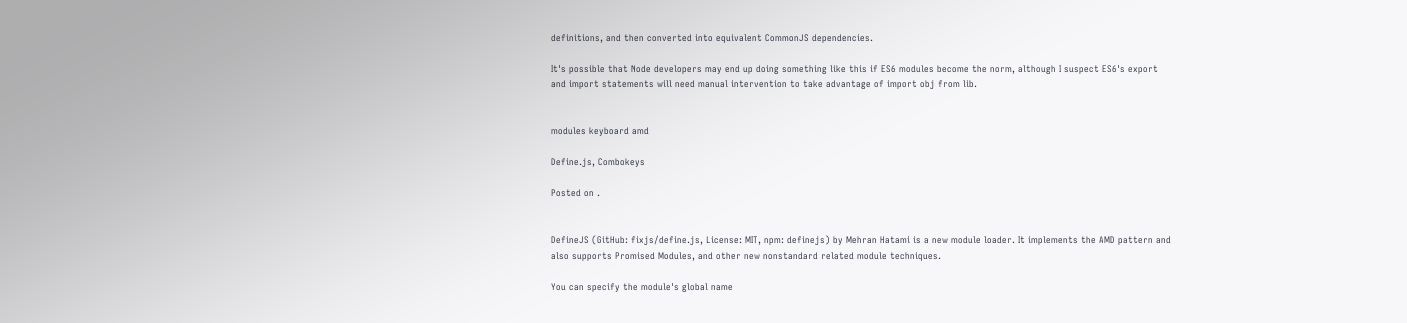definitions, and then converted into equivalent CommonJS dependencies.

It's possible that Node developers may end up doing something like this if ES6 modules become the norm, although I suspect ES6's export and import statements will need manual intervention to take advantage of import obj from lib.


modules keyboard amd

Define.js, Combokeys

Posted on .


DefineJS (GitHub: fixjs/define.js, License: MIT, npm: definejs) by Mehran Hatami is a new module loader. It implements the AMD pattern and also supports Promised Modules, and other new nonstandard related module techniques.

You can specify the module's global name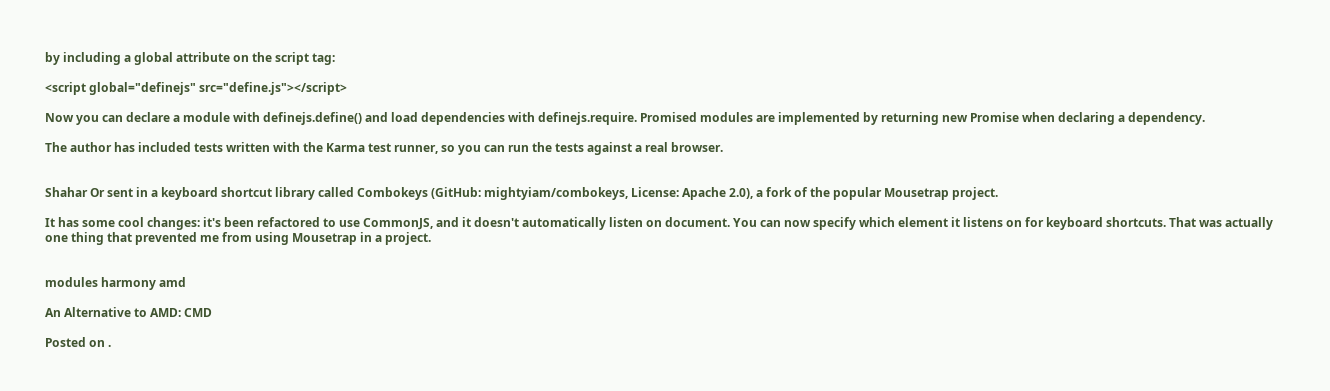by including a global attribute on the script tag:

<script global="definejs" src="define.js"></script>

Now you can declare a module with definejs.define() and load dependencies with definejs.require. Promised modules are implemented by returning new Promise when declaring a dependency.

The author has included tests written with the Karma test runner, so you can run the tests against a real browser.


Shahar Or sent in a keyboard shortcut library called Combokeys (GitHub: mightyiam/combokeys, License: Apache 2.0), a fork of the popular Mousetrap project.

It has some cool changes: it's been refactored to use CommonJS, and it doesn't automatically listen on document. You can now specify which element it listens on for keyboard shortcuts. That was actually one thing that prevented me from using Mousetrap in a project.


modules harmony amd

An Alternative to AMD: CMD

Posted on .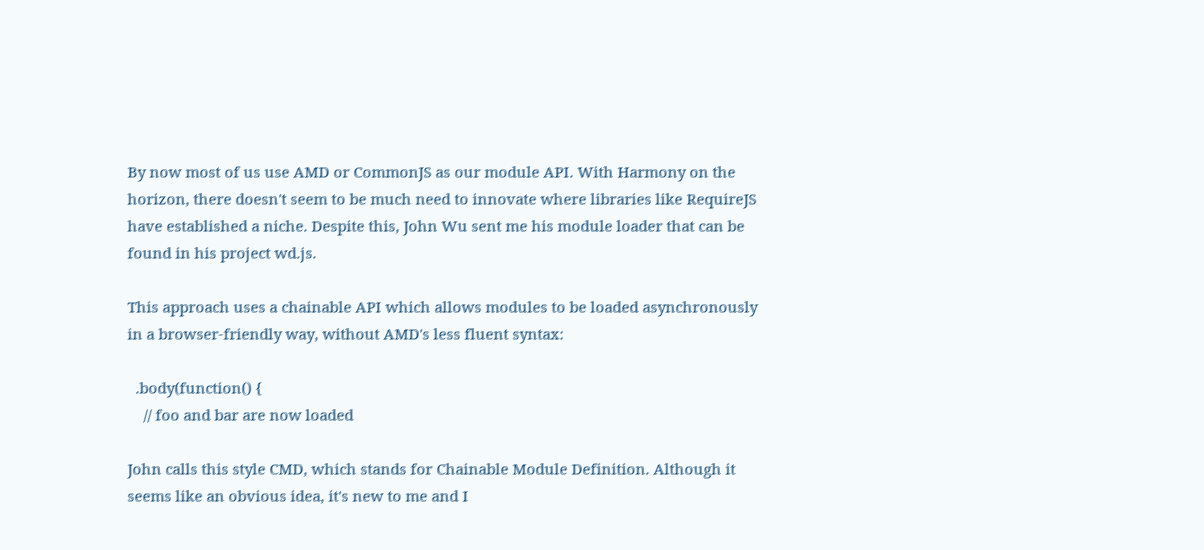By now most of us use AMD or CommonJS as our module API. With Harmony on the horizon, there doesn't seem to be much need to innovate where libraries like RequireJS have established a niche. Despite this, John Wu sent me his module loader that can be found in his project wd.js.

This approach uses a chainable API which allows modules to be loaded asynchronously in a browser-friendly way, without AMD's less fluent syntax:

  .body(function() {
    // foo and bar are now loaded

John calls this style CMD, which stands for Chainable Module Definition. Although it seems like an obvious idea, it's new to me and I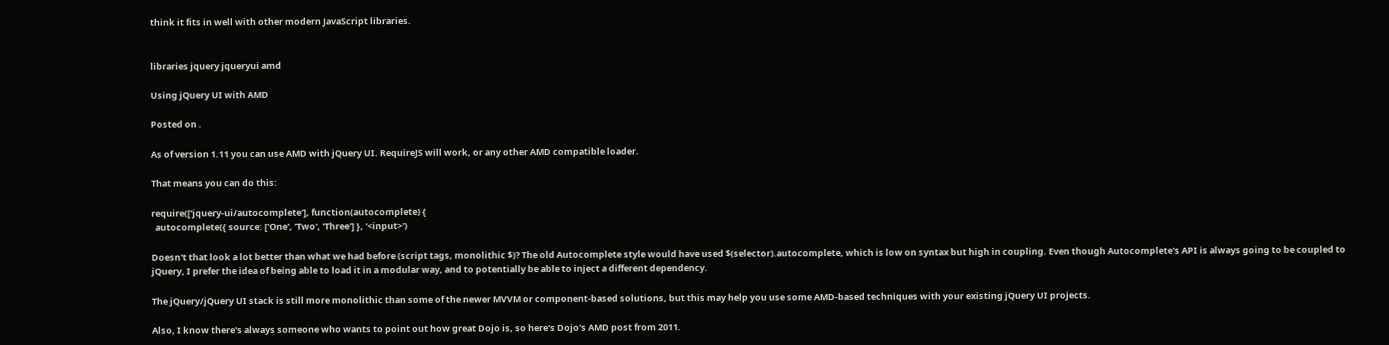think it fits in well with other modern JavaScript libraries.


libraries jquery jqueryui amd

Using jQuery UI with AMD

Posted on .

As of version 1.11 you can use AMD with jQuery UI. RequireJS will work, or any other AMD compatible loader.

That means you can do this:

require(['jquery-ui/autocomplete'], function(autocomplete) {
  autocomplete({ source: ['One', 'Two', 'Three'] }, '<input>')

Doesn't that look a lot better than what we had before (script tags, monolithic $)? The old Autocomplete style would have used $(selector).autocomplete, which is low on syntax but high in coupling. Even though Autocomplete's API is always going to be coupled to jQuery, I prefer the idea of being able to load it in a modular way, and to potentially be able to inject a different dependency.

The jQuery/jQuery UI stack is still more monolithic than some of the newer MVVM or component-based solutions, but this may help you use some AMD-based techniques with your existing jQuery UI projects.

Also, I know there's always someone who wants to point out how great Dojo is, so here's Dojo's AMD post from 2011.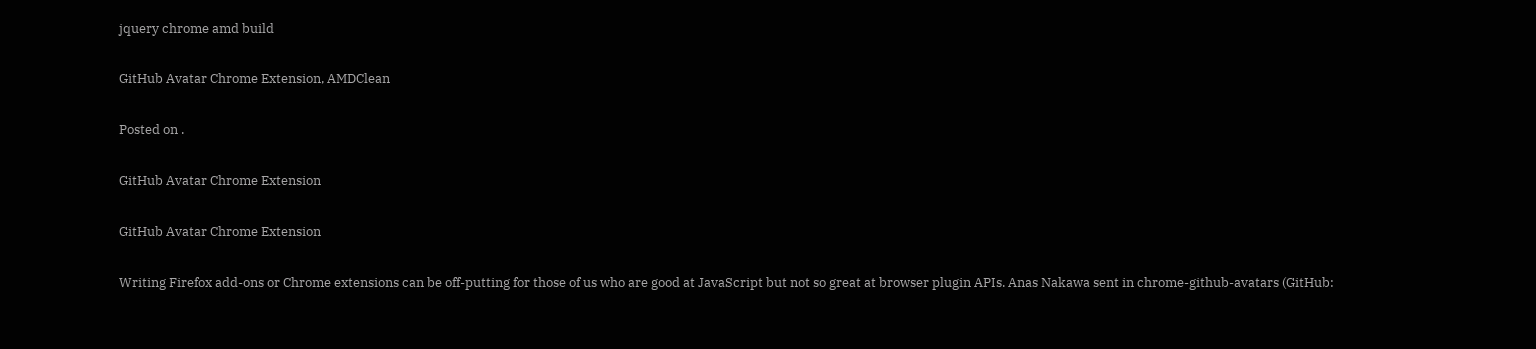jquery chrome amd build

GitHub Avatar Chrome Extension, AMDClean

Posted on .

GitHub Avatar Chrome Extension

GitHub Avatar Chrome Extension

Writing Firefox add-ons or Chrome extensions can be off-putting for those of us who are good at JavaScript but not so great at browser plugin APIs. Anas Nakawa sent in chrome-github-avatars (GitHub: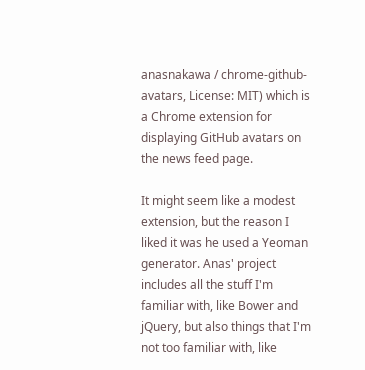anasnakawa / chrome-github-avatars, License: MIT) which is a Chrome extension for displaying GitHub avatars on the news feed page.

It might seem like a modest extension, but the reason I liked it was he used a Yeoman generator. Anas' project includes all the stuff I'm familiar with, like Bower and jQuery, but also things that I'm not too familiar with, like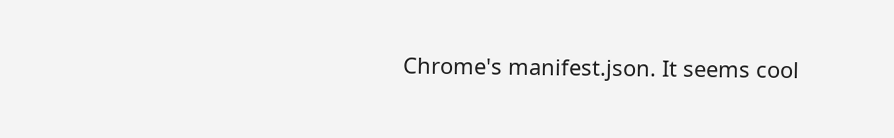Chrome's manifest.json. It seems cool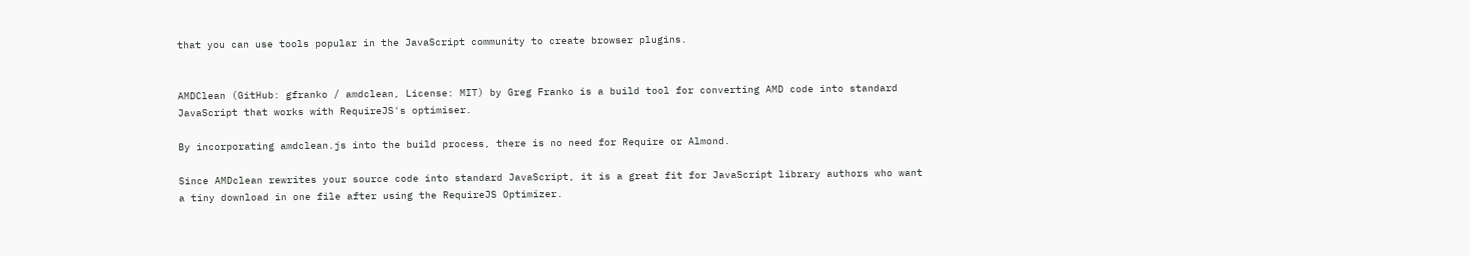that you can use tools popular in the JavaScript community to create browser plugins.


AMDClean (GitHub: gfranko / amdclean, License: MIT) by Greg Franko is a build tool for converting AMD code into standard JavaScript that works with RequireJS's optimiser.

By incorporating amdclean.js into the build process, there is no need for Require or Almond.

Since AMDclean rewrites your source code into standard JavaScript, it is a great fit for JavaScript library authors who want a tiny download in one file after using the RequireJS Optimizer.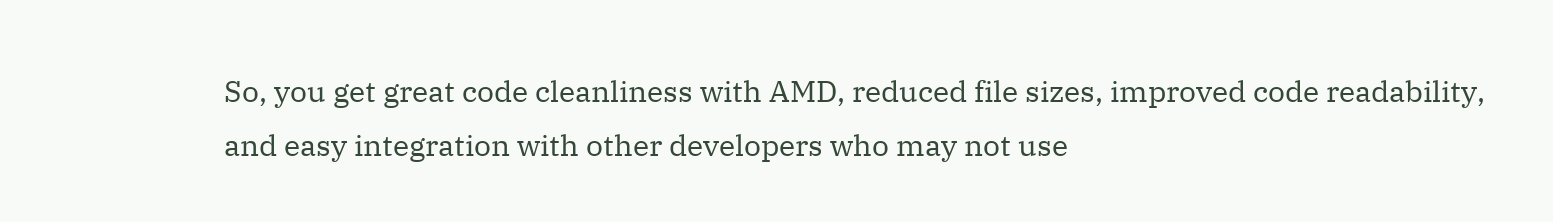So, you get great code cleanliness with AMD, reduced file sizes, improved code readability, and easy integration with other developers who may not use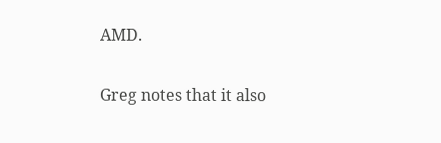AMD.

Greg notes that it also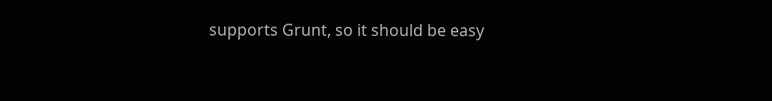supports Grunt, so it should be easy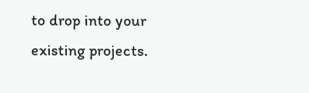to drop into your existing projects.